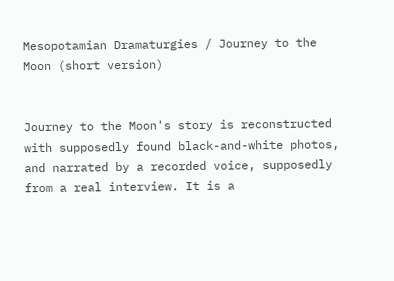Mesopotamian Dramaturgies / Journey to the Moon (short version)


Journey to the Moon's story is reconstructed with supposedly found black-and-white photos, and narrated by a recorded voice, supposedly from a real interview. It is a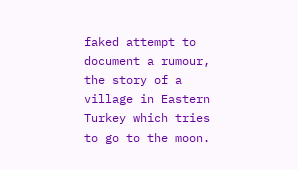faked attempt to document a rumour, the story of a village in Eastern Turkey which tries to go to the moon.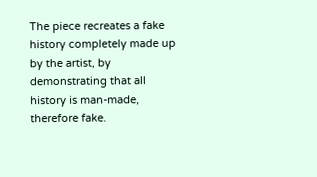The piece recreates a fake history completely made up by the artist, by demonstrating that all history is man-made, therefore fake.